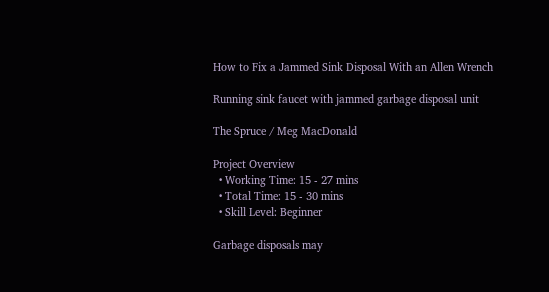How to Fix a Jammed Sink Disposal With an Allen Wrench

Running sink faucet with jammed garbage disposal unit

The Spruce / Meg MacDonald

Project Overview
  • Working Time: 15 - 27 mins
  • Total Time: 15 - 30 mins
  • Skill Level: Beginner

Garbage disposals may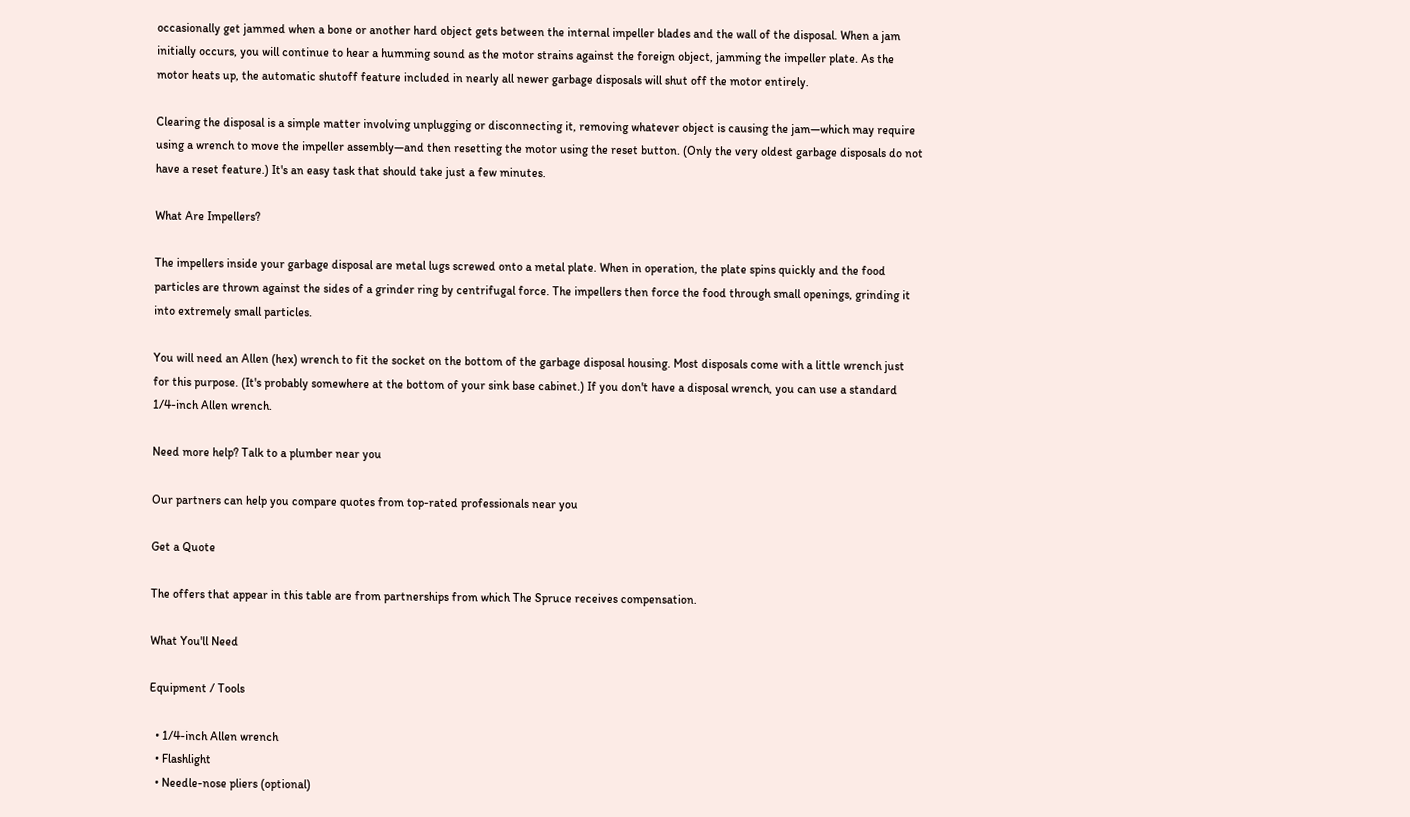occasionally get jammed when a bone or another hard object gets between the internal impeller blades and the wall of the disposal. When a jam initially occurs, you will continue to hear a humming sound as the motor strains against the foreign object, jamming the impeller plate. As the motor heats up, the automatic shutoff feature included in nearly all newer garbage disposals will shut off the motor entirely.

Clearing the disposal is a simple matter involving unplugging or disconnecting it, removing whatever object is causing the jam—which may require using a wrench to move the impeller assembly—and then resetting the motor using the reset button. (Only the very oldest garbage disposals do not have a reset feature.) It's an easy task that should take just a few minutes.

What Are Impellers?

The impellers inside your garbage disposal are metal lugs screwed onto a metal plate. When in operation, the plate spins quickly and the food particles are thrown against the sides of a grinder ring by centrifugal force. The impellers then force the food through small openings, grinding it into extremely small particles.

You will need an Allen (hex) wrench to fit the socket on the bottom of the garbage disposal housing. Most disposals come with a little wrench just for this purpose. (It's probably somewhere at the bottom of your sink base cabinet.) If you don't have a disposal wrench, you can use a standard 1/4-inch Allen wrench.

Need more help? Talk to a plumber near you

Our partners can help you compare quotes from top-rated professionals near you

Get a Quote

The offers that appear in this table are from partnerships from which The Spruce receives compensation.

What You'll Need

Equipment / Tools

  • 1/4-inch Allen wrench
  • Flashlight
  • Needle-nose pliers (optional)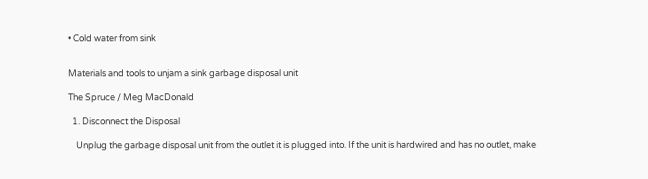• Cold water from sink


Materials and tools to unjam a sink garbage disposal unit

The Spruce / Meg MacDonald

  1. Disconnect the Disposal

    Unplug the garbage disposal unit from the outlet it is plugged into. If the unit is hardwired and has no outlet, make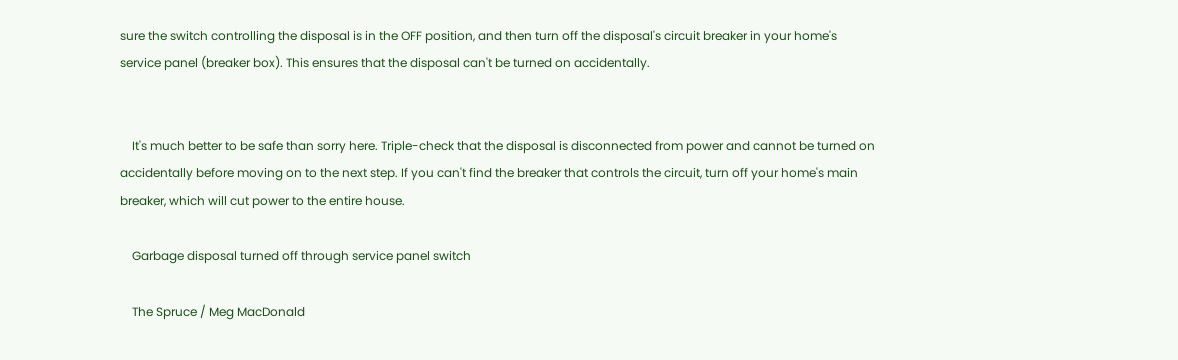sure the switch controlling the disposal is in the OFF position, and then turn off the disposal's circuit breaker in your home's service panel (breaker box). This ensures that the disposal can't be turned on accidentally.


    It's much better to be safe than sorry here. Triple-check that the disposal is disconnected from power and cannot be turned on accidentally before moving on to the next step. If you can't find the breaker that controls the circuit, turn off your home's main breaker, which will cut power to the entire house.

    Garbage disposal turned off through service panel switch

    The Spruce / Meg MacDonald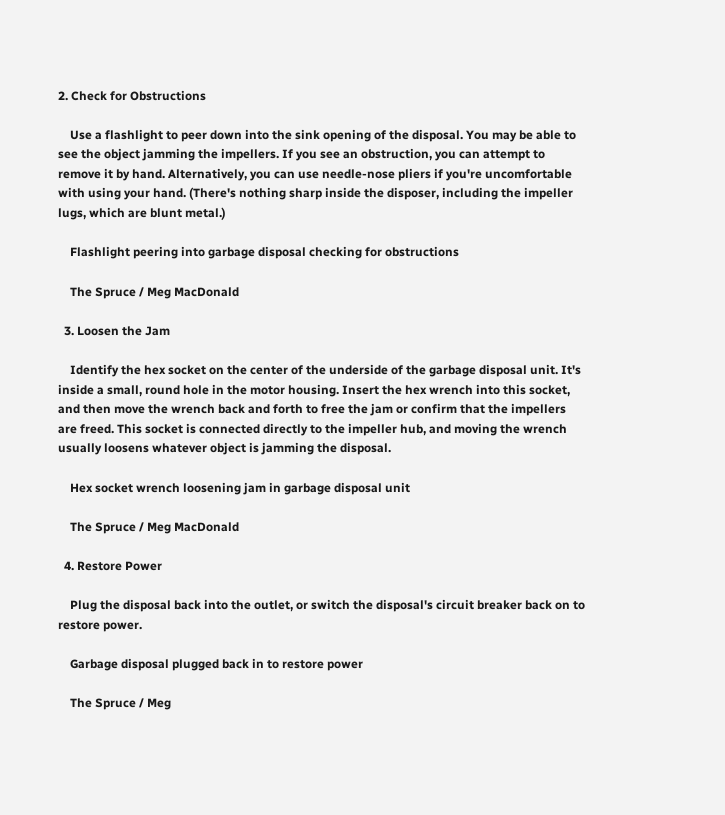2. Check for Obstructions

    Use a flashlight to peer down into the sink opening of the disposal. You may be able to see the object jamming the impellers. If you see an obstruction, you can attempt to remove it by hand. Alternatively, you can use needle-nose pliers if you're uncomfortable with using your hand. (There's nothing sharp inside the disposer, including the impeller lugs, which are blunt metal.)

    Flashlight peering into garbage disposal checking for obstructions

    The Spruce / Meg MacDonald

  3. Loosen the Jam

    Identify the hex socket on the center of the underside of the garbage disposal unit. It's inside a small, round hole in the motor housing. Insert the hex wrench into this socket, and then move the wrench back and forth to free the jam or confirm that the impellers are freed. This socket is connected directly to the impeller hub, and moving the wrench usually loosens whatever object is jamming the disposal.

    Hex socket wrench loosening jam in garbage disposal unit

    The Spruce / Meg MacDonald

  4. Restore Power

    Plug the disposal back into the outlet, or switch the disposal's circuit breaker back on to restore power.

    Garbage disposal plugged back in to restore power

    The Spruce / Meg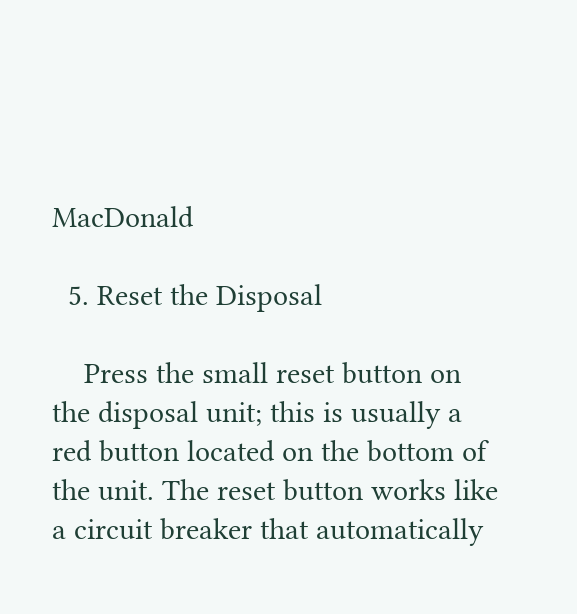MacDonald

  5. Reset the Disposal

    Press the small reset button on the disposal unit; this is usually a red button located on the bottom of the unit. The reset button works like a circuit breaker that automatically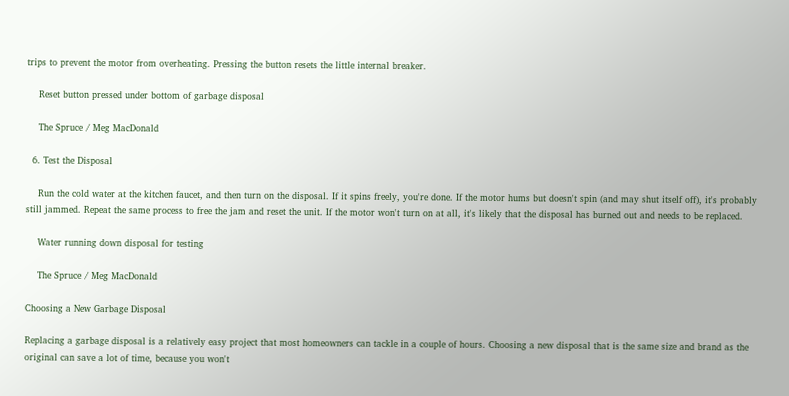trips to prevent the motor from overheating. Pressing the button resets the little internal breaker.

    Reset button pressed under bottom of garbage disposal

    The Spruce / Meg MacDonald

  6. Test the Disposal

    Run the cold water at the kitchen faucet, and then turn on the disposal. If it spins freely, you're done. If the motor hums but doesn't spin (and may shut itself off), it's probably still jammed. Repeat the same process to free the jam and reset the unit. If the motor won't turn on at all, it's likely that the disposal has burned out and needs to be replaced.

    Water running down disposal for testing

    The Spruce / Meg MacDonald

Choosing a New Garbage Disposal

Replacing a garbage disposal is a relatively easy project that most homeowners can tackle in a couple of hours. Choosing a new disposal that is the same size and brand as the original can save a lot of time, because you won't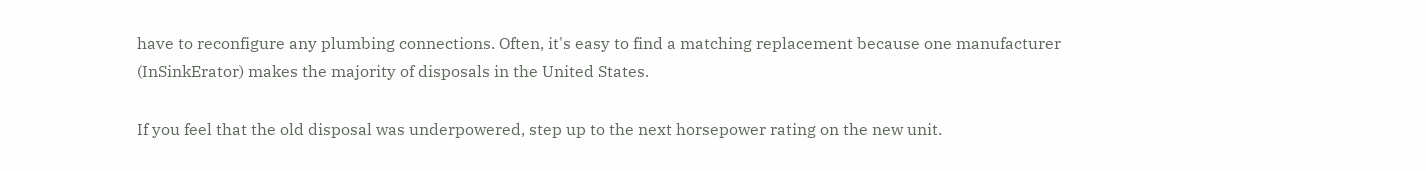have to reconfigure any plumbing connections. Often, it's easy to find a matching replacement because one manufacturer (InSinkErator) makes the majority of disposals in the United States.

If you feel that the old disposal was underpowered, step up to the next horsepower rating on the new unit.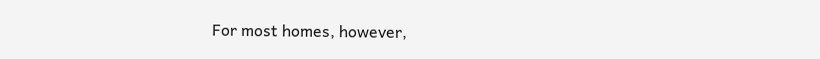For most homes, however,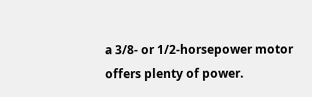a 3/8- or 1/2-horsepower motor offers plenty of power.